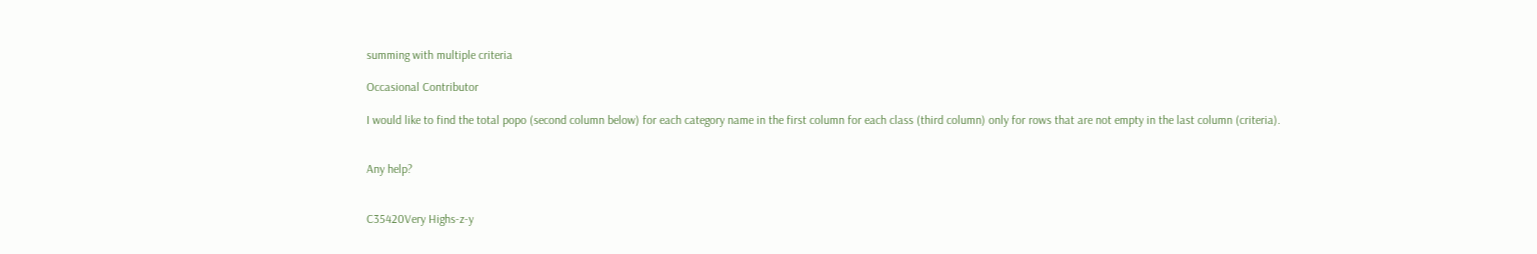summing with multiple criteria

Occasional Contributor

I would like to find the total popo (second column below) for each category name in the first column for each class (third column) only for rows that are not empty in the last column (criteria).


Any help?


C35420Very Highs-z-y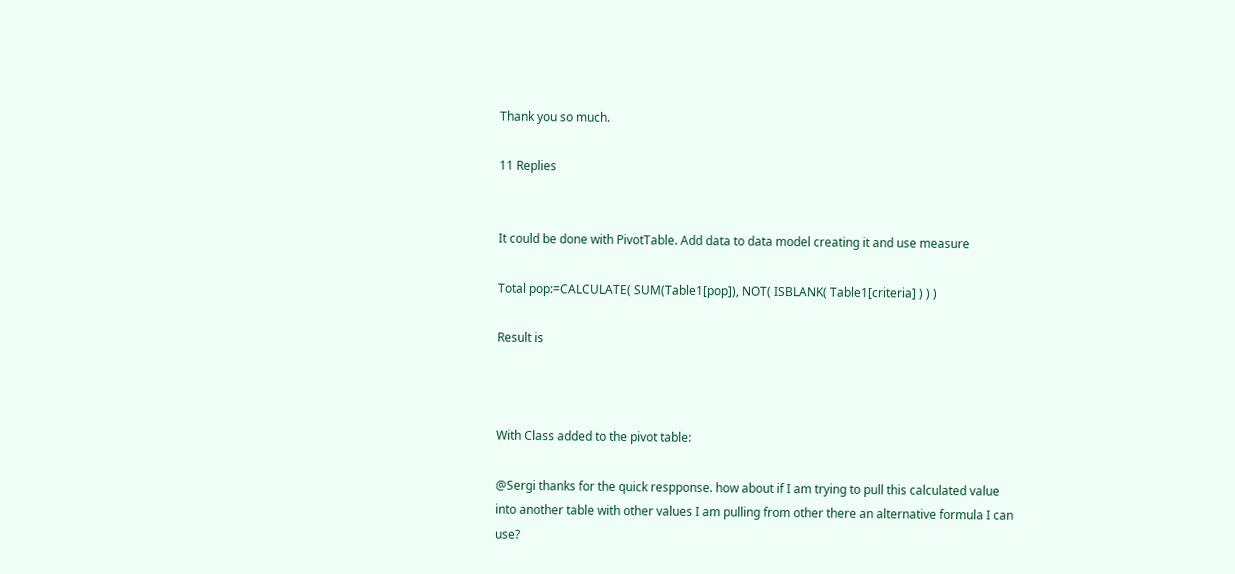Thank you so much.

11 Replies


It could be done with PivotTable. Add data to data model creating it and use measure

Total pop:=CALCULATE( SUM(Table1[pop]), NOT( ISBLANK( Table1[criteria] ) ) )

Result is



With Class added to the pivot table:

@Sergi thanks for the quick respponse. how about if I am trying to pull this calculated value into another table with other values I am pulling from other there an alternative formula I can use?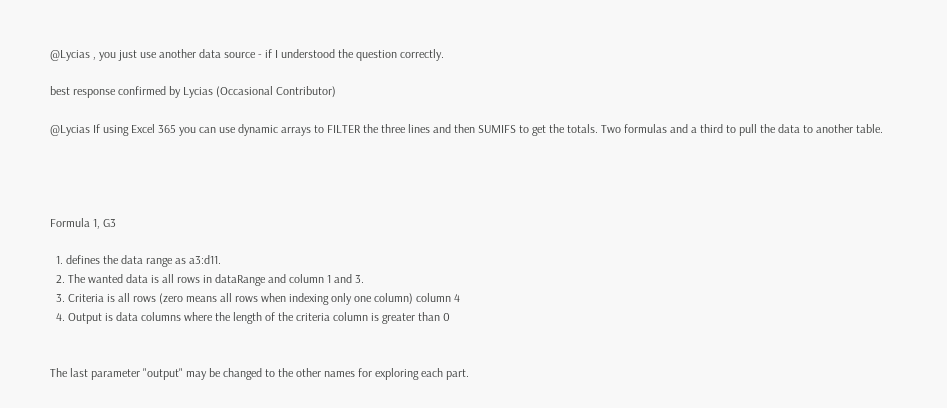@Lycias , you just use another data source - if I understood the question correctly.

best response confirmed by Lycias (Occasional Contributor)

@Lycias If using Excel 365 you can use dynamic arrays to FILTER the three lines and then SUMIFS to get the totals. Two formulas and a third to pull the data to another table.




Formula 1, G3

  1. defines the data range as a3:d11.
  2. The wanted data is all rows in dataRange and column 1 and 3.
  3. Criteria is all rows (zero means all rows when indexing only one column) column 4
  4. Output is data columns where the length of the criteria column is greater than 0


The last parameter "output" may be changed to the other names for exploring each part.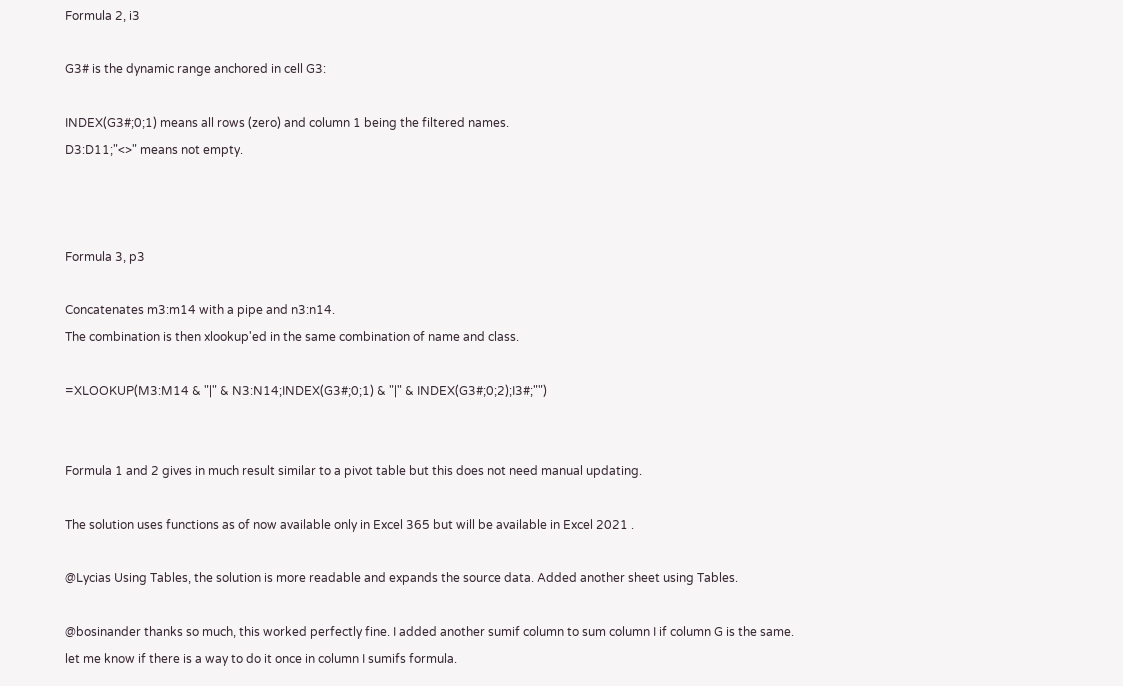Formula 2, i3

G3# is the dynamic range anchored in cell G3:

INDEX(G3#;0;1) means all rows (zero) and column 1 being the filtered names.
D3:D11;"<>" means not empty.



Formula 3, p3

Concatenates m3:m14 with a pipe and n3:n14.
The combination is then xlookup'ed in the same combination of name and class.

=XLOOKUP(M3:M14 & "|" & N3:N14;INDEX(G3#;0;1) & "|" & INDEX(G3#;0;2);I3#;"")


Formula 1 and 2 gives in much result similar to a pivot table but this does not need manual updating.

The solution uses functions as of now available only in Excel 365 but will be available in Excel 2021 .

@Lycias Using Tables, the solution is more readable and expands the source data. Added another sheet using Tables.

@bosinander thanks so much, this worked perfectly fine. I added another sumif column to sum column I if column G is the same. let me know if there is a way to do it once in column I sumifs formula.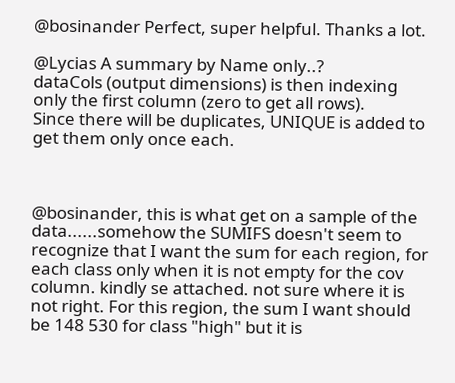@bosinander Perfect, super helpful. Thanks a lot.

@Lycias A summary by Name only..?
dataCols (output dimensions) is then indexing only the first column (zero to get all rows).
Since there will be duplicates, UNIQUE is added to get them only once each.



@bosinander, this is what get on a sample of the data......somehow the SUMIFS doesn't seem to recognize that I want the sum for each region, for each class only when it is not empty for the cov column. kindly se attached. not sure where it is not right. For this region, the sum I want should be 148 530 for class "high" but it is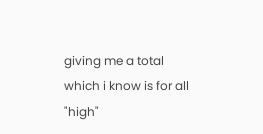giving me a total which i know is for all "high"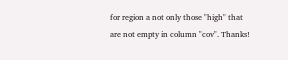for region a not only those "high" that are not empty in column "cov". Thanks!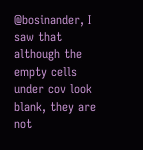@bosinander, I saw that although the empty cells under cov look blank, they are not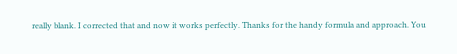really blank. I corrected that and now it works perfectly. Thanks for the handy formula and approach. You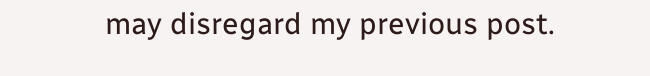may disregard my previous post.